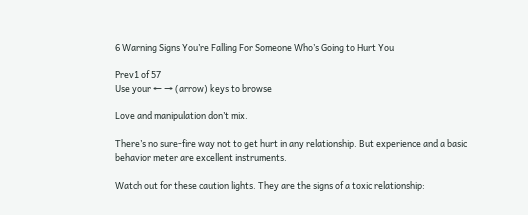6 Warning Signs You’re Falling For Someone Who’s Going to Hurt You

Prev1 of 57
Use your ← → (arrow) keys to browse

Love and manipulation don’t mix.

There’s no sure-fire way not to get hurt in any relationship. But experience and a basic behavior meter are excellent instruments.

Watch out for these caution lights. They are the signs of a toxic relationship: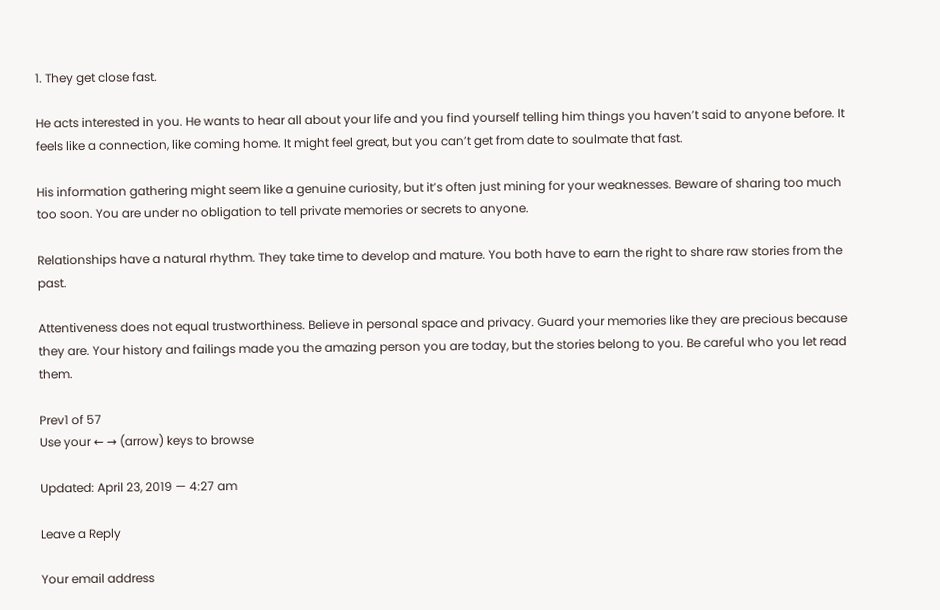1. They get close fast.

He acts interested in you. He wants to hear all about your life and you find yourself telling him things you haven’t said to anyone before. It feels like a connection, like coming home. It might feel great, but you can’t get from date to soulmate that fast.

His information gathering might seem like a genuine curiosity, but it’s often just mining for your weaknesses. Beware of sharing too much too soon. You are under no obligation to tell private memories or secrets to anyone.

Relationships have a natural rhythm. They take time to develop and mature. You both have to earn the right to share raw stories from the past.

Attentiveness does not equal trustworthiness. Believe in personal space and privacy. Guard your memories like they are precious because they are. Your history and failings made you the amazing person you are today, but the stories belong to you. Be careful who you let read them.

Prev1 of 57
Use your ← → (arrow) keys to browse

Updated: April 23, 2019 — 4:27 am

Leave a Reply

Your email address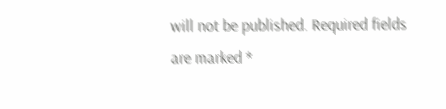will not be published. Required fields are marked *